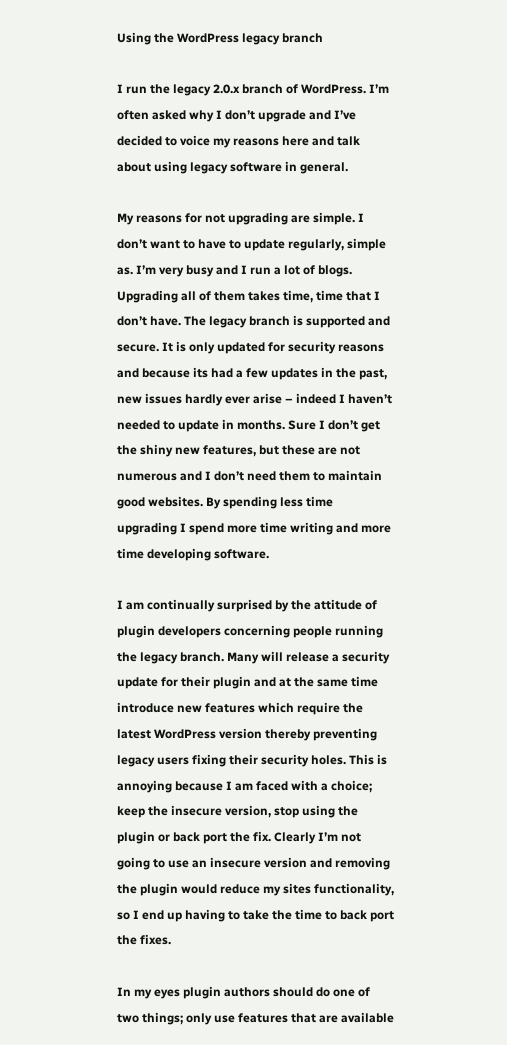Using the WordPress legacy branch

I run the legacy 2.0.x branch of WordPress. I’m often asked why I don’t upgrade and I’ve decided to voice my reasons here and talk about using legacy software in general.

My reasons for not upgrading are simple. I don’t want to have to update regularly, simple as. I’m very busy and I run a lot of blogs. Upgrading all of them takes time, time that I don’t have. The legacy branch is supported and secure. It is only updated for security reasons and because its had a few updates in the past, new issues hardly ever arise – indeed I haven’t needed to update in months. Sure I don’t get the shiny new features, but these are not numerous and I don’t need them to maintain good websites. By spending less time upgrading I spend more time writing and more time developing software.

I am continually surprised by the attitude of plugin developers concerning people running the legacy branch. Many will release a security update for their plugin and at the same time introduce new features which require the latest WordPress version thereby preventing legacy users fixing their security holes. This is annoying because I am faced with a choice; keep the insecure version, stop using the plugin or back port the fix. Clearly I’m not going to use an insecure version and removing the plugin would reduce my sites functionality, so I end up having to take the time to back port the fixes.

In my eyes plugin authors should do one of two things; only use features that are available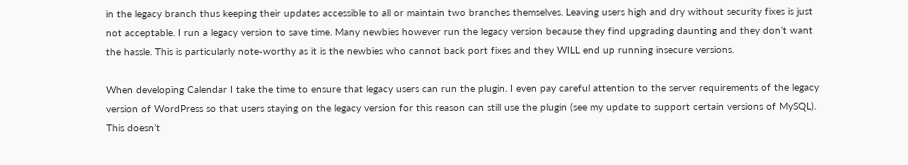in the legacy branch thus keeping their updates accessible to all or maintain two branches themselves. Leaving users high and dry without security fixes is just not acceptable. I run a legacy version to save time. Many newbies however run the legacy version because they find upgrading daunting and they don’t want the hassle. This is particularly note-worthy as it is the newbies who cannot back port fixes and they WILL end up running insecure versions.

When developing Calendar I take the time to ensure that legacy users can run the plugin. I even pay careful attention to the server requirements of the legacy version of WordPress so that users staying on the legacy version for this reason can still use the plugin (see my update to support certain versions of MySQL). This doesn’t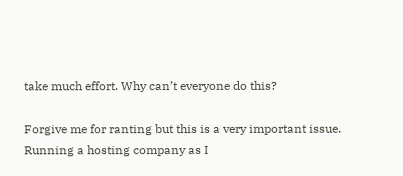take much effort. Why can’t everyone do this?

Forgive me for ranting but this is a very important issue. Running a hosting company as I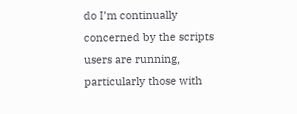do I’m continually concerned by the scripts users are running, particularly those with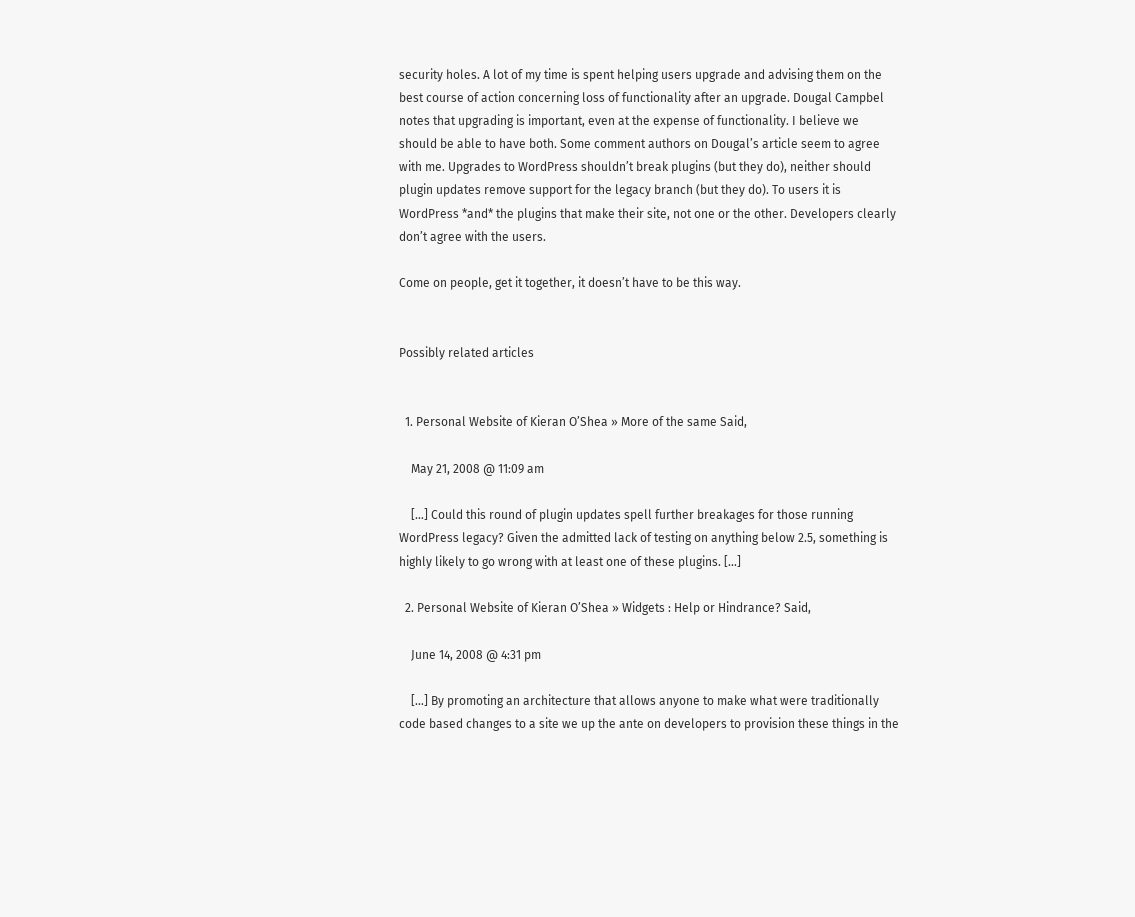security holes. A lot of my time is spent helping users upgrade and advising them on the best course of action concerning loss of functionality after an upgrade. Dougal Campbel notes that upgrading is important, even at the expense of functionality. I believe we should be able to have both. Some comment authors on Dougal’s article seem to agree with me. Upgrades to WordPress shouldn’t break plugins (but they do), neither should plugin updates remove support for the legacy branch (but they do). To users it is WordPress *and* the plugins that make their site, not one or the other. Developers clearly don’t agree with the users.

Come on people, get it together, it doesn’t have to be this way.


Possibly related articles


  1. Personal Website of Kieran O’Shea » More of the same Said,

    May 21, 2008 @ 11:09 am

    […] Could this round of plugin updates spell further breakages for those running WordPress legacy? Given the admitted lack of testing on anything below 2.5, something is highly likely to go wrong with at least one of these plugins. […]

  2. Personal Website of Kieran O’Shea » Widgets : Help or Hindrance? Said,

    June 14, 2008 @ 4:31 pm

    […] By promoting an architecture that allows anyone to make what were traditionally code based changes to a site we up the ante on developers to provision these things in the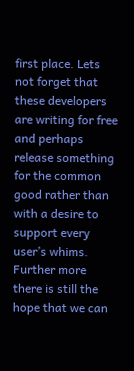first place. Lets not forget that these developers are writing for free and perhaps release something for the common good rather than with a desire to support every user’s whims. Further more there is still the hope that we can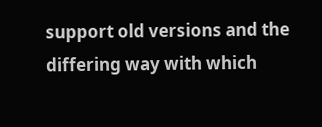support old versions and the differing way with which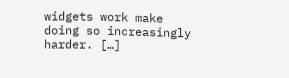widgets work make doing so increasingly harder. […]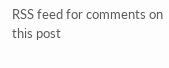RSS feed for comments on this post